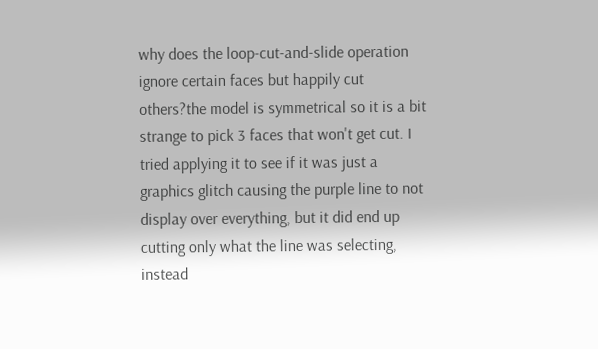why does the loop-cut-and-slide operation ignore certain faces but happily cut others?the model is symmetrical so it is a bit strange to pick 3 faces that won't get cut. I tried applying it to see if it was just a graphics glitch causing the purple line to not display over everything, but it did end up cutting only what the line was selecting, instead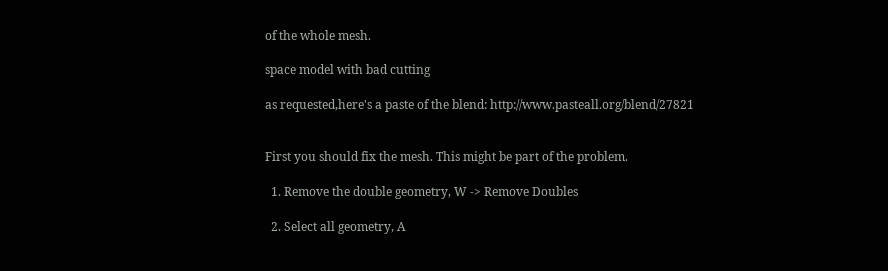of the whole mesh.

space model with bad cutting

as requested,here's a paste of the blend: http://www.pasteall.org/blend/27821


First you should fix the mesh. This might be part of the problem.

  1. Remove the double geometry, W -> Remove Doubles

  2. Select all geometry, A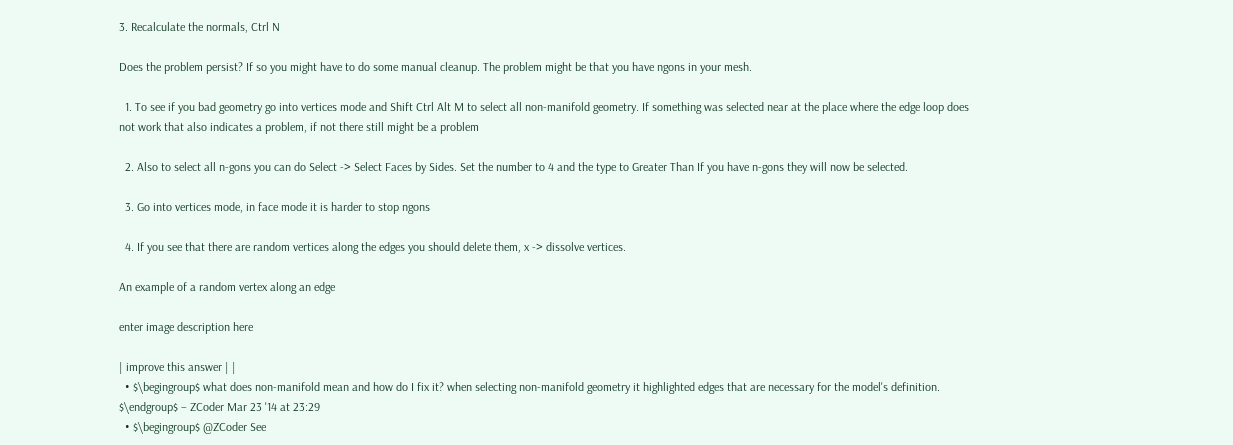3. Recalculate the normals, Ctrl N

Does the problem persist? If so you might have to do some manual cleanup. The problem might be that you have ngons in your mesh.

  1. To see if you bad geometry go into vertices mode and Shift Ctrl Alt M to select all non-manifold geometry. If something was selected near at the place where the edge loop does not work that also indicates a problem, if not there still might be a problem

  2. Also to select all n-gons you can do Select -> Select Faces by Sides. Set the number to 4 and the type to Greater Than If you have n-gons they will now be selected.

  3. Go into vertices mode, in face mode it is harder to stop ngons

  4. If you see that there are random vertices along the edges you should delete them, x -> dissolve vertices.

An example of a random vertex along an edge

enter image description here

| improve this answer | |
  • $\begingroup$ what does non-manifold mean and how do I fix it? when selecting non-manifold geometry it highlighted edges that are necessary for the model's definition. $\endgroup$ – ZCoder Mar 23 '14 at 23:29
  • $\begingroup$ @ZCoder See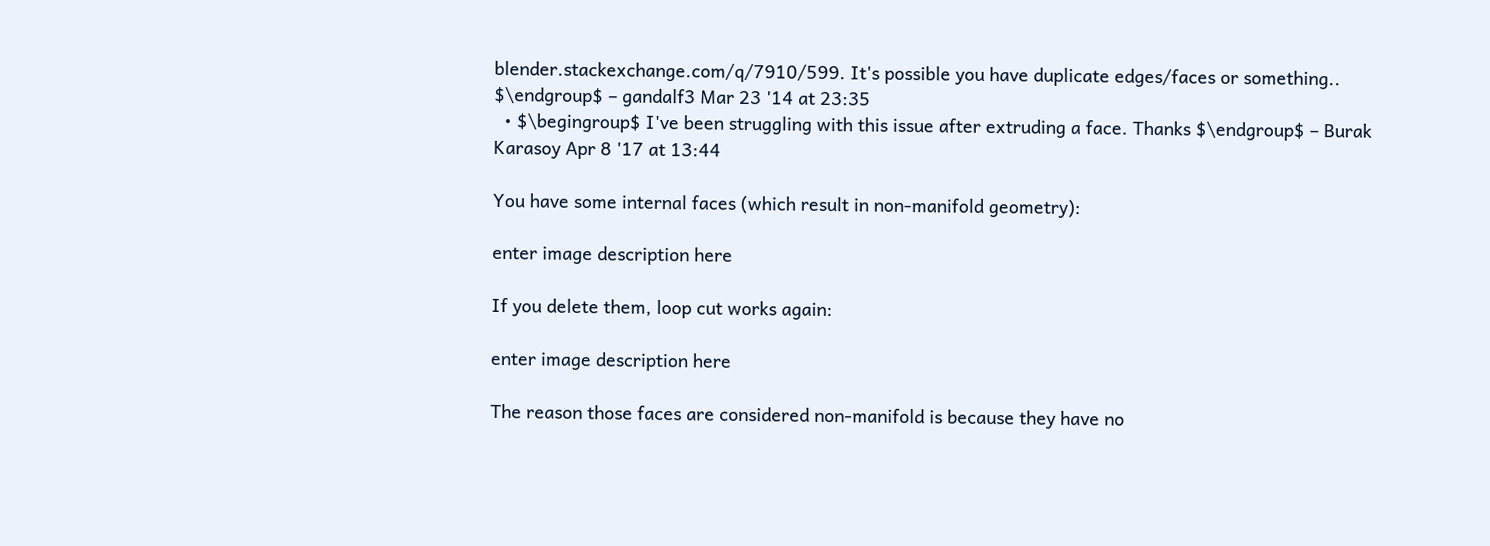blender.stackexchange.com/q/7910/599. It's possible you have duplicate edges/faces or something.. $\endgroup$ – gandalf3 Mar 23 '14 at 23:35
  • $\begingroup$ I've been struggling with this issue after extruding a face. Thanks $\endgroup$ – Burak Karasoy Apr 8 '17 at 13:44

You have some internal faces (which result in non-manifold geometry):

enter image description here

If you delete them, loop cut works again:

enter image description here

The reason those faces are considered non-manifold is because they have no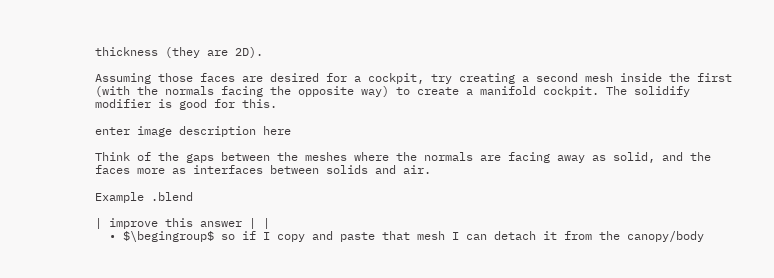thickness (they are 2D).

Assuming those faces are desired for a cockpit, try creating a second mesh inside the first (with the normals facing the opposite way) to create a manifold cockpit. The solidify modifier is good for this.

enter image description here

Think of the gaps between the meshes where the normals are facing away as solid, and the faces more as interfaces between solids and air.

Example .blend

| improve this answer | |
  • $\begingroup$ so if I copy and paste that mesh I can detach it from the canopy/body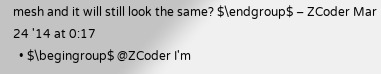mesh and it will still look the same? $\endgroup$ – ZCoder Mar 24 '14 at 0:17
  • $\begingroup$ @ZCoder I'm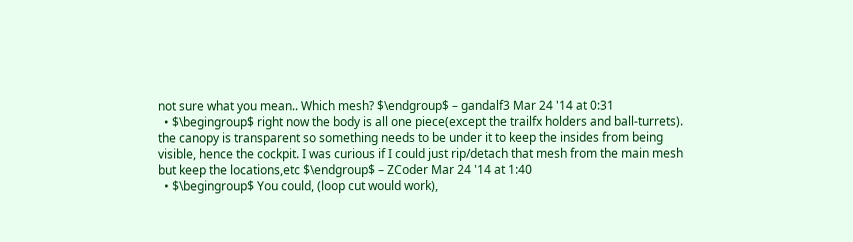not sure what you mean.. Which mesh? $\endgroup$ – gandalf3 Mar 24 '14 at 0:31
  • $\begingroup$ right now the body is all one piece(except the trailfx holders and ball-turrets). the canopy is transparent so something needs to be under it to keep the insides from being visible, hence the cockpit. I was curious if I could just rip/detach that mesh from the main mesh but keep the locations,etc $\endgroup$ – ZCoder Mar 24 '14 at 1:40
  • $\begingroup$ You could, (loop cut would work),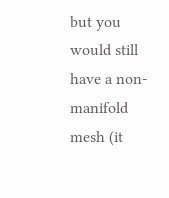but you would still have a non-manifold mesh (it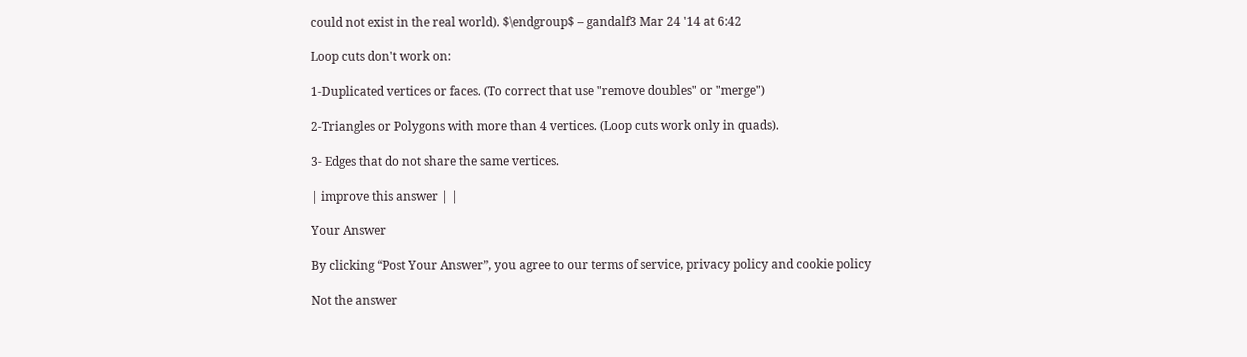could not exist in the real world). $\endgroup$ – gandalf3 Mar 24 '14 at 6:42

Loop cuts don't work on:

1-Duplicated vertices or faces. (To correct that use "remove doubles" or "merge")

2-Triangles or Polygons with more than 4 vertices. (Loop cuts work only in quads).

3- Edges that do not share the same vertices.

| improve this answer | |

Your Answer

By clicking “Post Your Answer”, you agree to our terms of service, privacy policy and cookie policy

Not the answer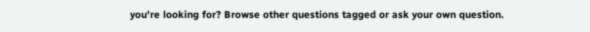you're looking for? Browse other questions tagged or ask your own question.